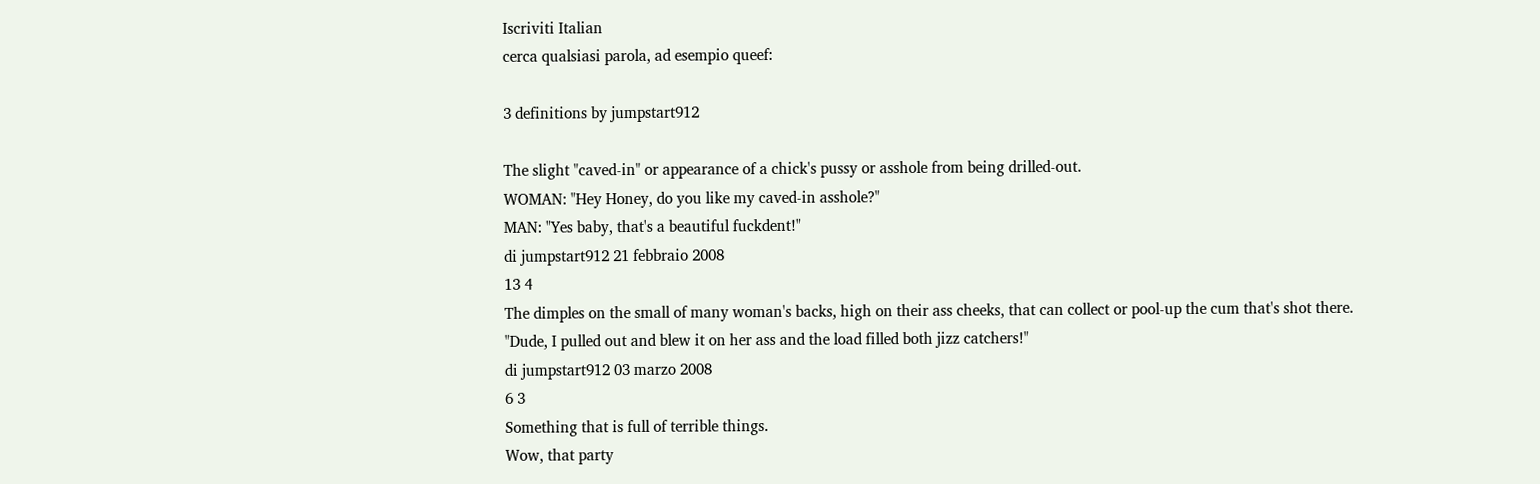Iscriviti Italian
cerca qualsiasi parola, ad esempio queef:

3 definitions by jumpstart912

The slight "caved-in" or appearance of a chick's pussy or asshole from being drilled-out.
WOMAN: "Hey Honey, do you like my caved-in asshole?"
MAN: "Yes baby, that's a beautiful fuckdent!"
di jumpstart912 21 febbraio 2008
13 4
The dimples on the small of many woman's backs, high on their ass cheeks, that can collect or pool-up the cum that's shot there.
"Dude, I pulled out and blew it on her ass and the load filled both jizz catchers!"
di jumpstart912 03 marzo 2008
6 3
Something that is full of terrible things.
Wow, that party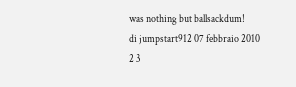was nothing but ballsackdum!
di jumpstart912 07 febbraio 2010
2 3